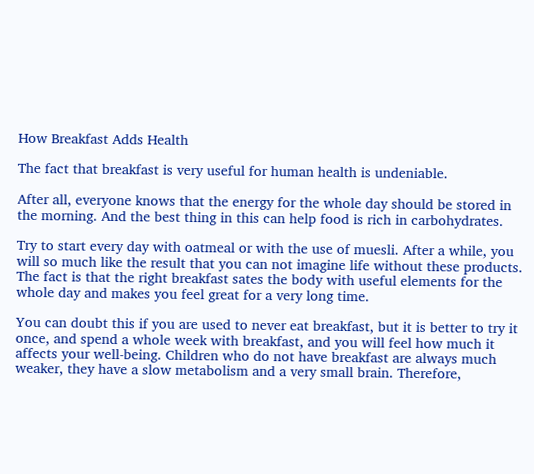How Breakfast Adds Health

The fact that breakfast is very useful for human health is undeniable.

After all, everyone knows that the energy for the whole day should be stored in the morning. And the best thing in this can help food is rich in carbohydrates.

Try to start every day with oatmeal or with the use of muesli. After a while, you will so much like the result that you can not imagine life without these products. The fact is that the right breakfast sates the body with useful elements for the whole day and makes you feel great for a very long time.

You can doubt this if you are used to never eat breakfast, but it is better to try it once, and spend a whole week with breakfast, and you will feel how much it affects your well-being. Children who do not have breakfast are always much weaker, they have a slow metabolism and a very small brain. Therefore,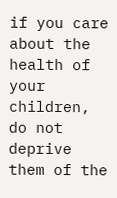if you care about the health of your children, do not deprive them of the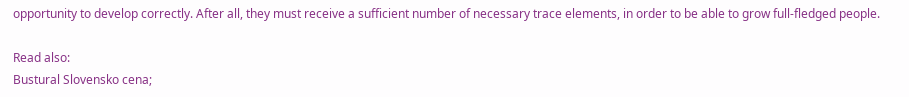opportunity to develop correctly. After all, they must receive a sufficient number of necessary trace elements, in order to be able to grow full-fledged people.

Read also:
Bustural Slovensko cena;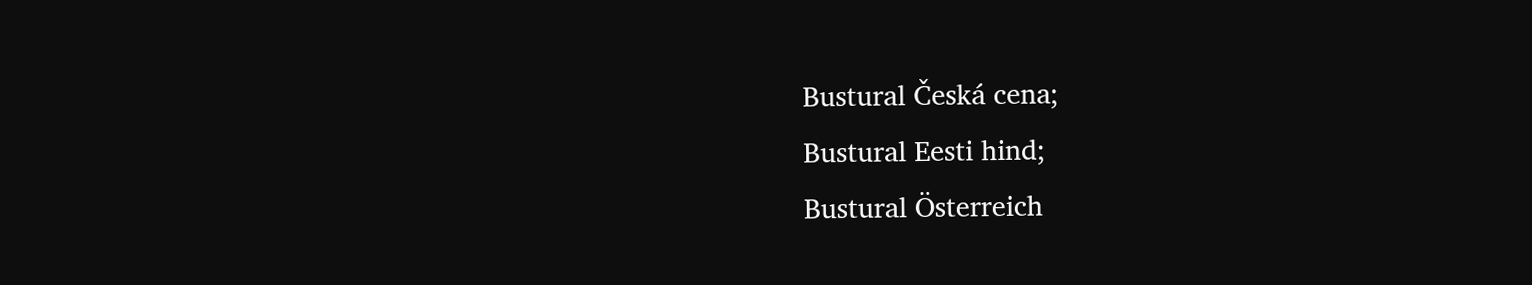Bustural Česká cena;
Bustural Eesti hind;
Bustural Österreich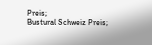Preis;
Bustural Schweiz Preis;